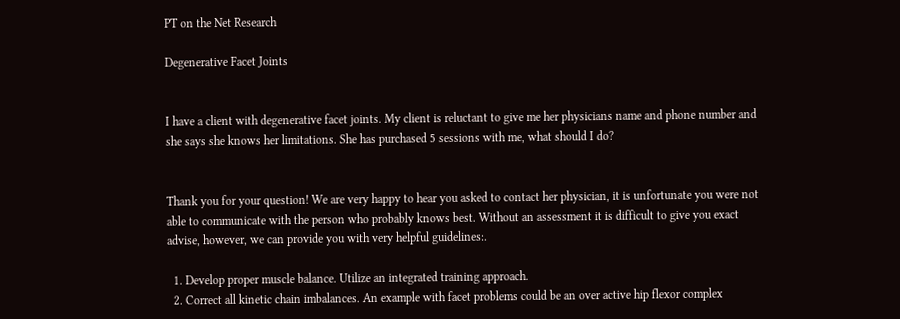PT on the Net Research

Degenerative Facet Joints


I have a client with degenerative facet joints. My client is reluctant to give me her physicians name and phone number and she says she knows her limitations. She has purchased 5 sessions with me, what should I do?


Thank you for your question! We are very happy to hear you asked to contact her physician, it is unfortunate you were not able to communicate with the person who probably knows best. Without an assessment it is difficult to give you exact advise, however, we can provide you with very helpful guidelines:.

  1. Develop proper muscle balance. Utilize an integrated training approach.
  2. Correct all kinetic chain imbalances. An example with facet problems could be an over active hip flexor complex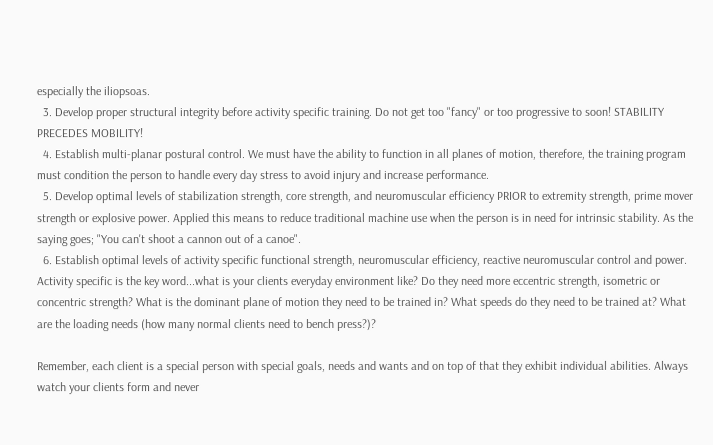especially the iliopsoas.
  3. Develop proper structural integrity before activity specific training. Do not get too "fancy" or too progressive to soon! STABILITY PRECEDES MOBILITY!
  4. Establish multi-planar postural control. We must have the ability to function in all planes of motion, therefore, the training program must condition the person to handle every day stress to avoid injury and increase performance.
  5. Develop optimal levels of stabilization strength, core strength, and neuromuscular efficiency PRIOR to extremity strength, prime mover strength or explosive power. Applied this means to reduce traditional machine use when the person is in need for intrinsic stability. As the saying goes; "You can't shoot a cannon out of a canoe".
  6. Establish optimal levels of activity specific functional strength, neuromuscular efficiency, reactive neuromuscular control and power. Activity specific is the key word...what is your clients everyday environment like? Do they need more eccentric strength, isometric or concentric strength? What is the dominant plane of motion they need to be trained in? What speeds do they need to be trained at? What are the loading needs (how many normal clients need to bench press?)?

Remember, each client is a special person with special goals, needs and wants and on top of that they exhibit individual abilities. Always watch your clients form and never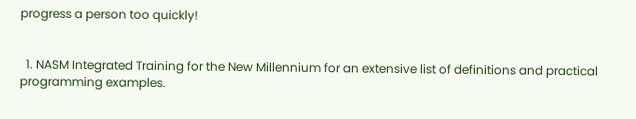progress a person too quickly!


  1. NASM Integrated Training for the New Millennium for an extensive list of definitions and practical programming examples.